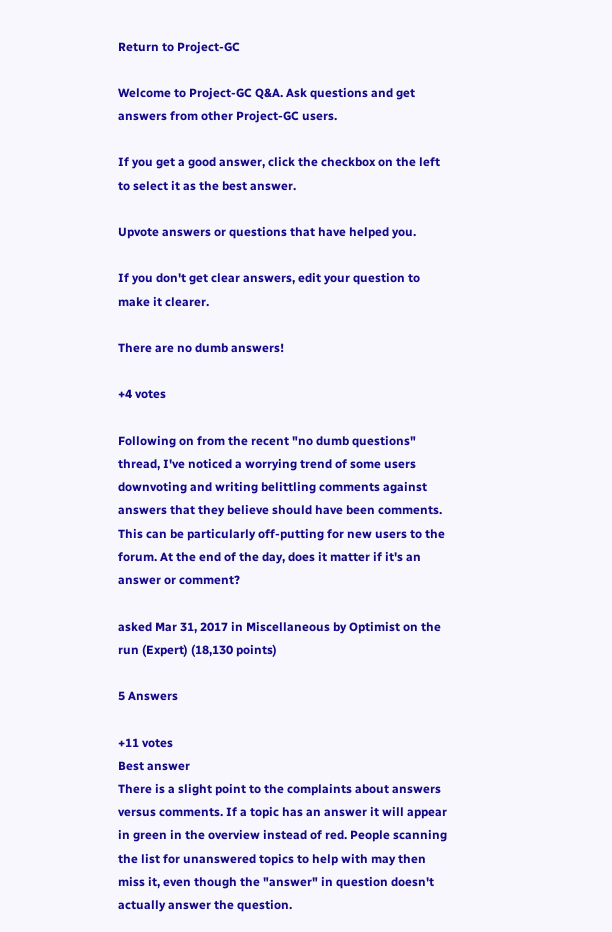Return to Project-GC

Welcome to Project-GC Q&A. Ask questions and get answers from other Project-GC users.

If you get a good answer, click the checkbox on the left to select it as the best answer.

Upvote answers or questions that have helped you.

If you don't get clear answers, edit your question to make it clearer.

There are no dumb answers!

+4 votes

Following on from the recent "no dumb questions" thread, I've noticed a worrying trend of some users downvoting and writing belittling comments against answers that they believe should have been comments. This can be particularly off-putting for new users to the forum. At the end of the day, does it matter if it's an answer or comment?

asked Mar 31, 2017 in Miscellaneous by Optimist on the run (Expert) (18,130 points)

5 Answers

+11 votes
Best answer
There is a slight point to the complaints about answers versus comments. If a topic has an answer it will appear in green in the overview instead of red. People scanning the list for unanswered topics to help with may then miss it, even though the "answer" in question doesn't actually answer the question.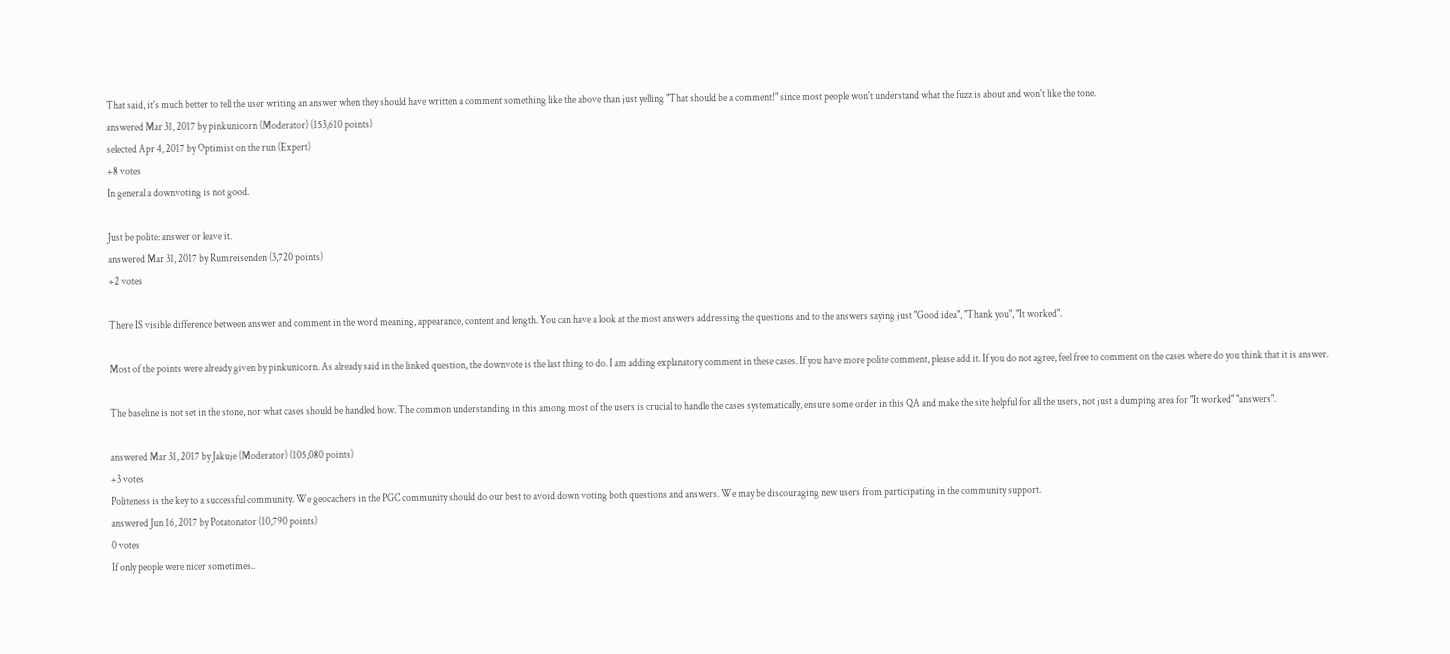That said, it's much better to tell the user writing an answer when they should have written a comment something like the above than just yelling "That should be a comment!" since most people won't understand what the fuzz is about and won't like the tone.
answered Mar 31, 2017 by pinkunicorn (Moderator) (153,610 points)
selected Apr 4, 2017 by Optimist on the run (Expert)
+8 votes
In general a downvoting is not good.

Just be polite: answer or leave it.
answered Mar 31, 2017 by Rumreisenden (3,720 points)
+2 votes

There IS visible difference between answer and comment in the word meaning, appearance, content and length. You can have a look at the most answers addressing the questions and to the answers saying just "Good idea", "Thank you", "It worked".

Most of the points were already given by pinkunicorn. As already said in the linked question, the downvote is the last thing to do. I am adding explanatory comment in these cases. If you have more polite comment, please add it. If you do not agree, feel free to comment on the cases where do you think that it is answer.

The baseline is not set in the stone, nor what cases should be handled how. The common understanding in this among most of the users is crucial to handle the cases systematically, ensure some order in this QA and make the site helpful for all the users, not just a dumping area for "It worked" "answers".

answered Mar 31, 2017 by Jakuje (Moderator) (105,080 points)
+3 votes
Politeness is the key to a successful community. We geocachers in the PGC community should do our best to avoid down voting both questions and answers. We may be discouraging new users from participating in the community support.
answered Jun 16, 2017 by Potatonator (10,790 points)
0 votes
If only people were nicer sometimes..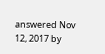answered Nov 12, 2017 by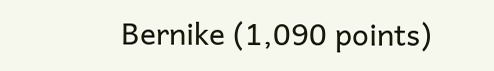Bernike (1,090 points)